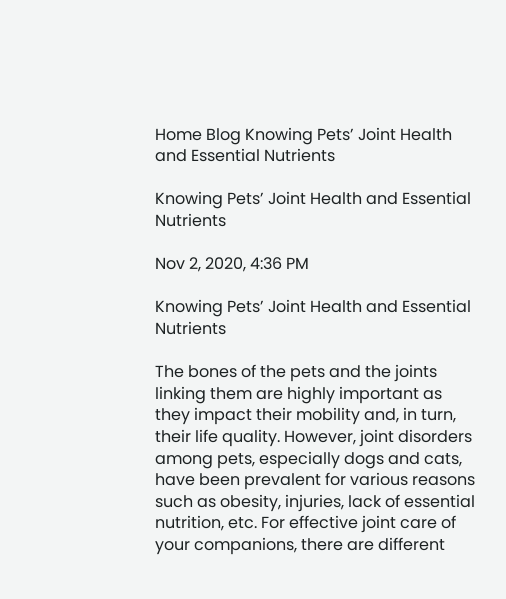Home Blog Knowing Pets’ Joint Health and Essential Nutrients

Knowing Pets’ Joint Health and Essential Nutrients

Nov 2, 2020, 4:36 PM

Knowing Pets’ Joint Health and Essential Nutrients

The bones of the pets and the joints linking them are highly important as they impact their mobility and, in turn, their life quality. However, joint disorders among pets, especially dogs and cats, have been prevalent for various reasons such as obesity, injuries, lack of essential nutrition, etc. For effective joint care of your companions, there are different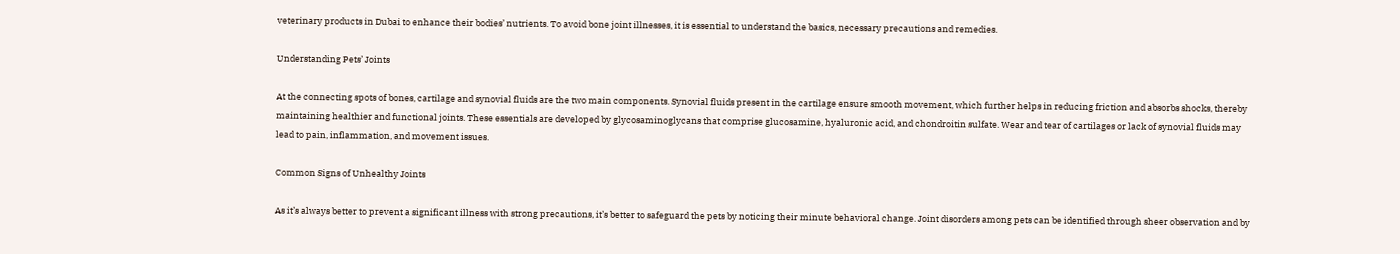veterinary products in Dubai to enhance their bodies’ nutrients. To avoid bone joint illnesses, it is essential to understand the basics, necessary precautions and remedies.

Understanding Pets’ Joints

At the connecting spots of bones, cartilage and synovial fluids are the two main components. Synovial fluids present in the cartilage ensure smooth movement, which further helps in reducing friction and absorbs shocks, thereby maintaining healthier and functional joints. These essentials are developed by glycosaminoglycans that comprise glucosamine, hyaluronic acid, and chondroitin sulfate. Wear and tear of cartilages or lack of synovial fluids may lead to pain, inflammation, and movement issues.

Common Signs of Unhealthy Joints

As it’s always better to prevent a significant illness with strong precautions, it’s better to safeguard the pets by noticing their minute behavioral change. Joint disorders among pets can be identified through sheer observation and by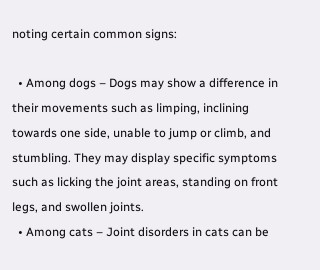noting certain common signs:

  • Among dogs – Dogs may show a difference in their movements such as limping, inclining towards one side, unable to jump or climb, and stumbling. They may display specific symptoms such as licking the joint areas, standing on front legs, and swollen joints.
  • Among cats – Joint disorders in cats can be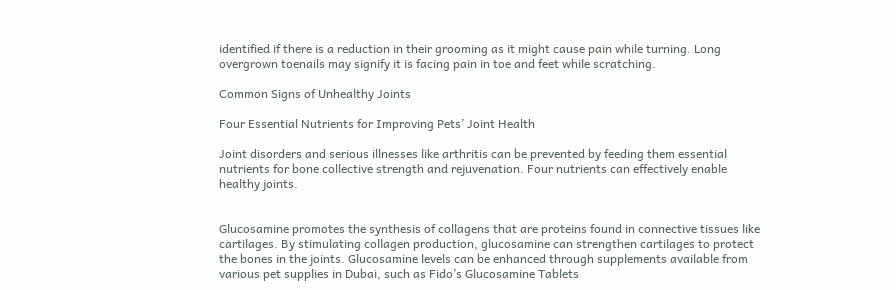identified if there is a reduction in their grooming as it might cause pain while turning. Long overgrown toenails may signify it is facing pain in toe and feet while scratching.

Common Signs of Unhealthy Joints

Four Essential Nutrients for Improving Pets’ Joint Health

Joint disorders and serious illnesses like arthritis can be prevented by feeding them essential nutrients for bone collective strength and rejuvenation. Four nutrients can effectively enable healthy joints.


Glucosamine promotes the synthesis of collagens that are proteins found in connective tissues like cartilages. By stimulating collagen production, glucosamine can strengthen cartilages to protect the bones in the joints. Glucosamine levels can be enhanced through supplements available from various pet supplies in Dubai, such as Fido’s Glucosamine Tablets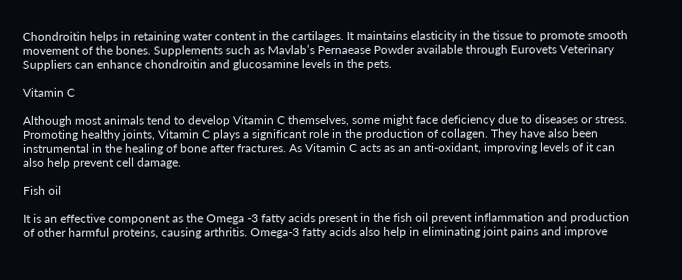Chondroitin helps in retaining water content in the cartilages. It maintains elasticity in the tissue to promote smooth movement of the bones. Supplements such as Mavlab’s Pernaease Powder available through Eurovets Veterinary Suppliers can enhance chondroitin and glucosamine levels in the pets.

Vitamin C

Although most animals tend to develop Vitamin C themselves, some might face deficiency due to diseases or stress. Promoting healthy joints, Vitamin C plays a significant role in the production of collagen. They have also been instrumental in the healing of bone after fractures. As Vitamin C acts as an anti-oxidant, improving levels of it can also help prevent cell damage.

Fish oil

It is an effective component as the Omega -3 fatty acids present in the fish oil prevent inflammation and production of other harmful proteins, causing arthritis. Omega-3 fatty acids also help in eliminating joint pains and improve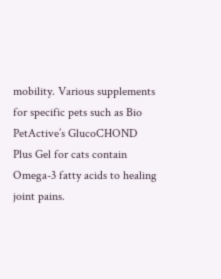mobility. Various supplements for specific pets such as Bio PetActive’s GlucoCHOND Plus Gel for cats contain Omega-3 fatty acids to healing joint pains.